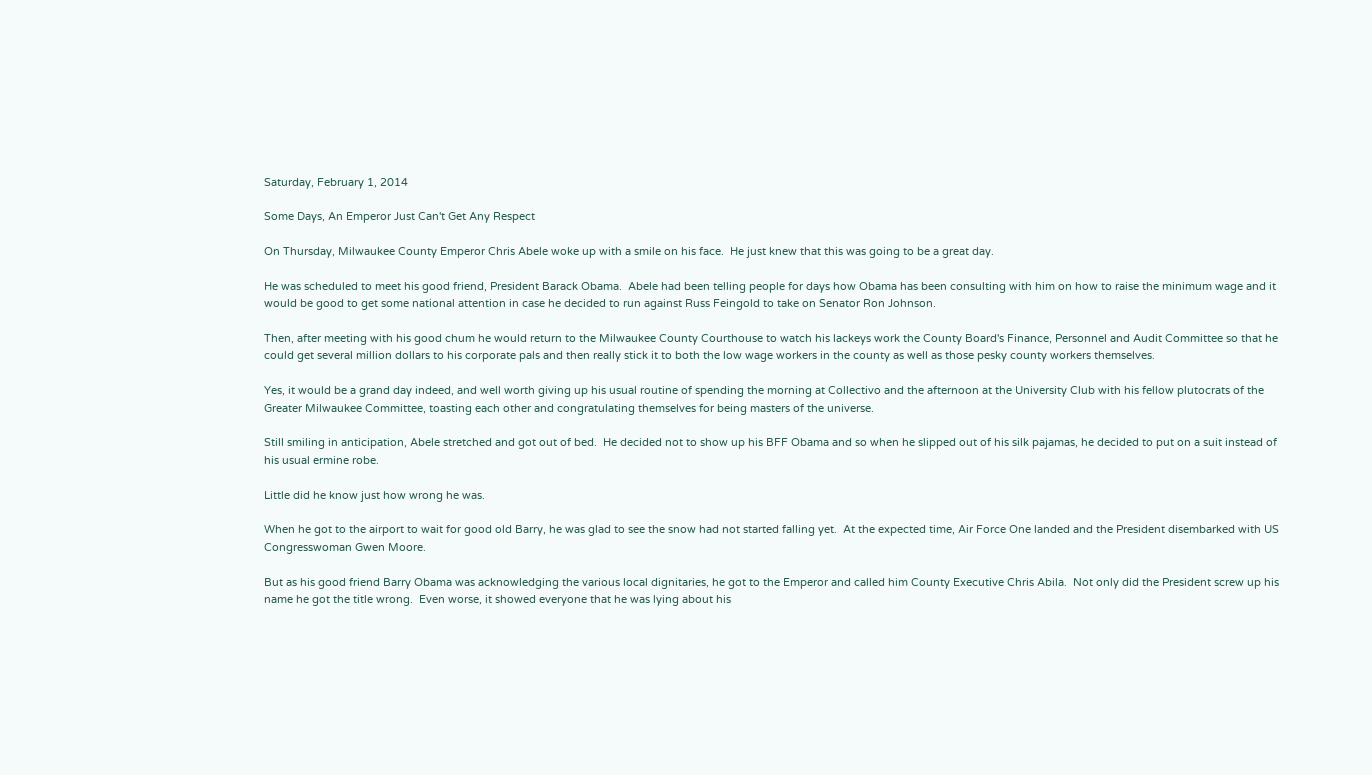Saturday, February 1, 2014

Some Days, An Emperor Just Can't Get Any Respect

On Thursday, Milwaukee County Emperor Chris Abele woke up with a smile on his face.  He just knew that this was going to be a great day.

He was scheduled to meet his good friend, President Barack Obama.  Abele had been telling people for days how Obama has been consulting with him on how to raise the minimum wage and it would be good to get some national attention in case he decided to run against Russ Feingold to take on Senator Ron Johnson.

Then, after meeting with his good chum he would return to the Milwaukee County Courthouse to watch his lackeys work the County Board's Finance, Personnel and Audit Committee so that he could get several million dollars to his corporate pals and then really stick it to both the low wage workers in the county as well as those pesky county workers themselves.

Yes, it would be a grand day indeed, and well worth giving up his usual routine of spending the morning at Collectivo and the afternoon at the University Club with his fellow plutocrats of the Greater Milwaukee Committee, toasting each other and congratulating themselves for being masters of the universe.

Still smiling in anticipation, Abele stretched and got out of bed.  He decided not to show up his BFF Obama and so when he slipped out of his silk pajamas, he decided to put on a suit instead of his usual ermine robe.

Little did he know just how wrong he was.

When he got to the airport to wait for good old Barry, he was glad to see the snow had not started falling yet.  At the expected time, Air Force One landed and the President disembarked with US Congresswoman Gwen Moore.

But as his good friend Barry Obama was acknowledging the various local dignitaries, he got to the Emperor and called him County Executive Chris Abila.  Not only did the President screw up his name he got the title wrong.  Even worse, it showed everyone that he was lying about his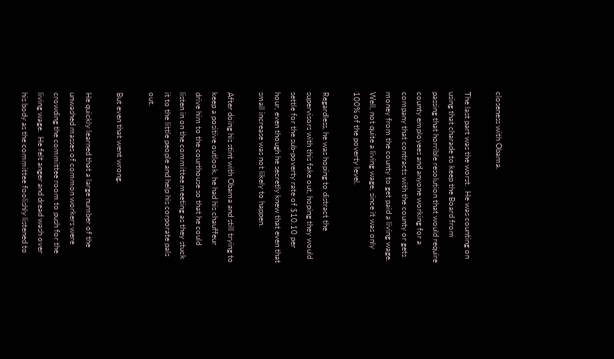closeness with Obama.

The last part was the worst.  He was counting on using that charade to keep the Board from passing that horrible resolution that would require county employees and anyone working for a company that contracts with the county or gets money from the county to get paid a living wage.  Well, not quite a living wage, since it was only 100% of the poverty level.

Regardless, he was hoping to distract the supervisors with this fake out, hoping they would settle for the sub-poverty rate of $10.10 per hour, even though he secretly knew that even that small increase was not likely to happen.

After doing his stint with Obama and still trying to keep a positive outlook, he had his chauffeur drive him to the courthouse so that he could listen in on the committee meeting as they stuck it to the little people and help his corporate pals out.

But even that went wrong.

He quickly learned that a large number of the unwashed masses of common workers were crowding the committee room to push for the living wage.  He felt anger and dread wash over his body as the committee foolishly listened to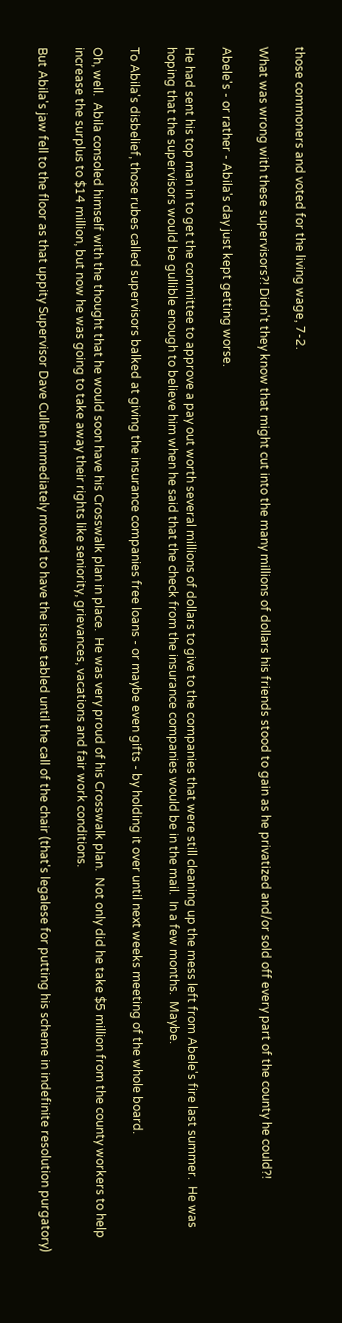those commoners and voted for the living wage, 7-2.

What was wrong with these supervisors?! Didn't they know that might cut into the many millions of dollars his friends stood to gain as he privatized and/or sold off every part of the county he could?!

Abele's - or rather - Abila's day just kept getting worse.

He had sent his top man in to get the committee to approve a pay out worth several millions of dollars to give to the companies that were still cleaning up the mess left from Abele's fire last summer.  He was hoping that the supervisors would be gullible enough to believe him when he said that the check from the insurance companies would be in the mail.  In a few months.  Maybe.

To Abila's disbelief, those rubes called supervisors balked at giving the insurance companies free loans - or maybe even gifts - by holding it over until next weeks meeting of the whole board.

Oh, well.  Abila consoled himself with the thought that he would soon have his Crosswalk plan in place.  He was very proud of his Crosswalk plan.  Not only did he take $5 million from the county workers to help increase the surplus to $14 million, but now he was going to take away their rights like seniority, grievances, vacations and fair work conditions.

But Abila's jaw fell to the floor as that uppity Supervisor Dave Cullen immediately moved to have the issue tabled until the call of the chair (that's legalese for putting his scheme in indefinite resolution purgatory)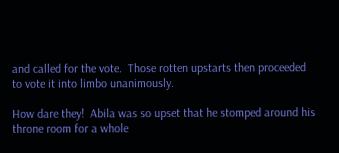and called for the vote.  Those rotten upstarts then proceeded to vote it into limbo unanimously.

How dare they!  Abila was so upset that he stomped around his throne room for a whole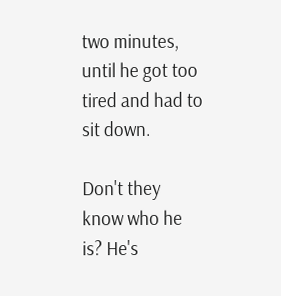two minutes, until he got too tired and had to sit down.

Don't they know who he is? He's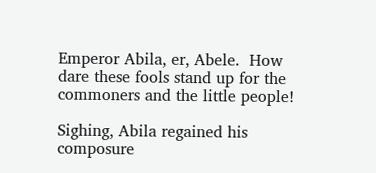Emperor Abila, er, Abele.  How dare these fools stand up for the commoners and the little people!

Sighing, Abila regained his composure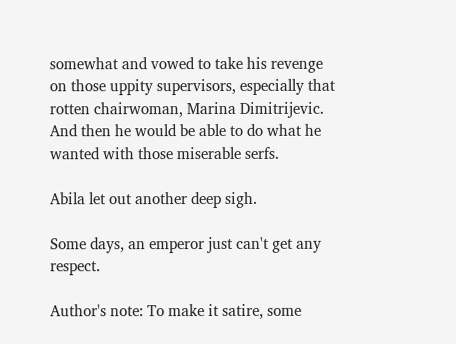somewhat and vowed to take his revenge on those uppity supervisors, especially that rotten chairwoman, Marina Dimitrijevic.  And then he would be able to do what he wanted with those miserable serfs.

Abila let out another deep sigh.

Some days, an emperor just can't get any respect.

Author's note: To make it satire, some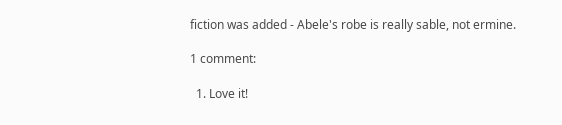fiction was added - Abele's robe is really sable, not ermine.

1 comment:

  1. Love it!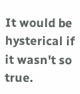It would be hysterical if it wasn't so true.